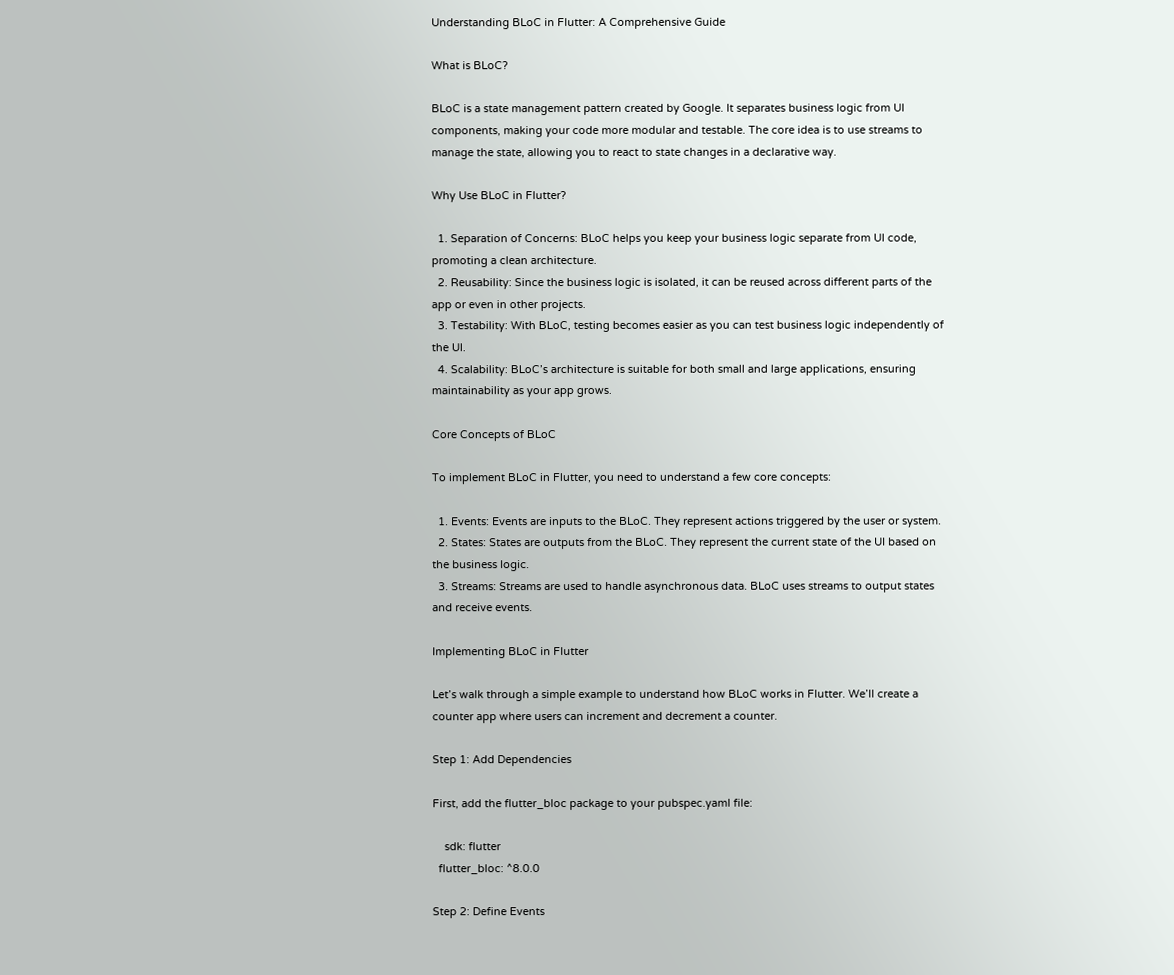Understanding BLoC in Flutter: A Comprehensive Guide

What is BLoC?

BLoC is a state management pattern created by Google. It separates business logic from UI components, making your code more modular and testable. The core idea is to use streams to manage the state, allowing you to react to state changes in a declarative way.

Why Use BLoC in Flutter?

  1. Separation of Concerns: BLoC helps you keep your business logic separate from UI code, promoting a clean architecture.
  2. Reusability: Since the business logic is isolated, it can be reused across different parts of the app or even in other projects.
  3. Testability: With BLoC, testing becomes easier as you can test business logic independently of the UI.
  4. Scalability: BLoC’s architecture is suitable for both small and large applications, ensuring maintainability as your app grows.

Core Concepts of BLoC

To implement BLoC in Flutter, you need to understand a few core concepts:

  1. Events: Events are inputs to the BLoC. They represent actions triggered by the user or system.
  2. States: States are outputs from the BLoC. They represent the current state of the UI based on the business logic.
  3. Streams: Streams are used to handle asynchronous data. BLoC uses streams to output states and receive events.

Implementing BLoC in Flutter

Let’s walk through a simple example to understand how BLoC works in Flutter. We’ll create a counter app where users can increment and decrement a counter.

Step 1: Add Dependencies

First, add the flutter_bloc package to your pubspec.yaml file:

    sdk: flutter
  flutter_bloc: ^8.0.0

Step 2: Define Events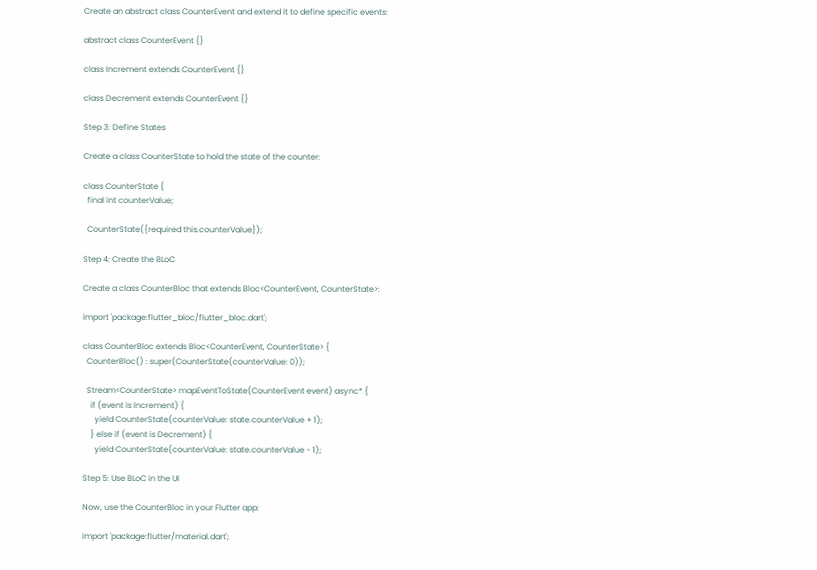Create an abstract class CounterEvent and extend it to define specific events:

abstract class CounterEvent {}

class Increment extends CounterEvent {}

class Decrement extends CounterEvent {}

Step 3: Define States

Create a class CounterState to hold the state of the counter:

class CounterState {
  final int counterValue;

  CounterState({required this.counterValue});

Step 4: Create the BLoC

Create a class CounterBloc that extends Bloc<CounterEvent, CounterState>:

import 'package:flutter_bloc/flutter_bloc.dart';

class CounterBloc extends Bloc<CounterEvent, CounterState> {
  CounterBloc() : super(CounterState(counterValue: 0));

  Stream<CounterState> mapEventToState(CounterEvent event) async* {
    if (event is Increment) {
      yield CounterState(counterValue: state.counterValue + 1);
    } else if (event is Decrement) {
      yield CounterState(counterValue: state.counterValue - 1);

Step 5: Use BLoC in the UI

Now, use the CounterBloc in your Flutter app:

import 'package:flutter/material.dart';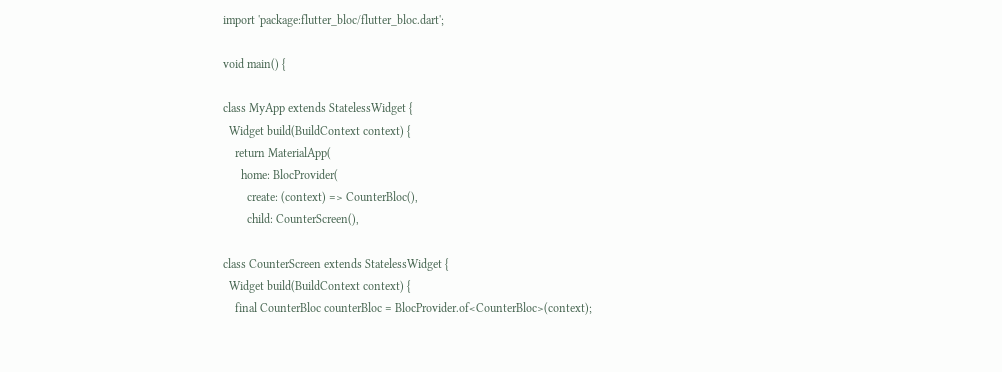import 'package:flutter_bloc/flutter_bloc.dart';

void main() {

class MyApp extends StatelessWidget {
  Widget build(BuildContext context) {
    return MaterialApp(
      home: BlocProvider(
        create: (context) => CounterBloc(),
        child: CounterScreen(),

class CounterScreen extends StatelessWidget {
  Widget build(BuildContext context) {
    final CounterBloc counterBloc = BlocProvider.of<CounterBloc>(context);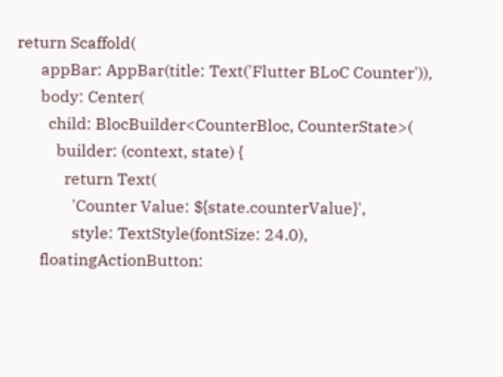return Scaffold(
      appBar: AppBar(title: Text('Flutter BLoC Counter')),
      body: Center(
        child: BlocBuilder<CounterBloc, CounterState>(
          builder: (context, state) {
            return Text(
              'Counter Value: ${state.counterValue}',
              style: TextStyle(fontSize: 24.0),
      floatingActionButton: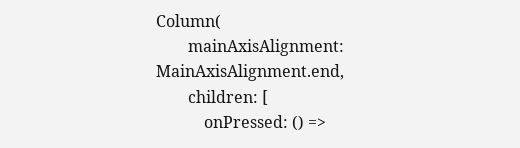Column(
        mainAxisAlignment: MainAxisAlignment.end,
        children: [
            onPressed: () =>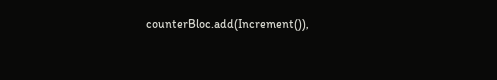counterBloc.add(Increment()),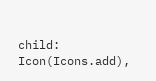child: Icon(Icons.add),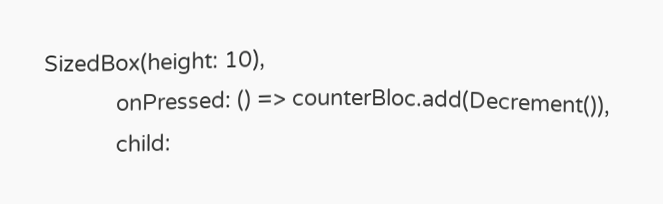SizedBox(height: 10),
            onPressed: () => counterBloc.add(Decrement()),
            child: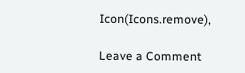Icon(Icons.remove),

Leave a Comment